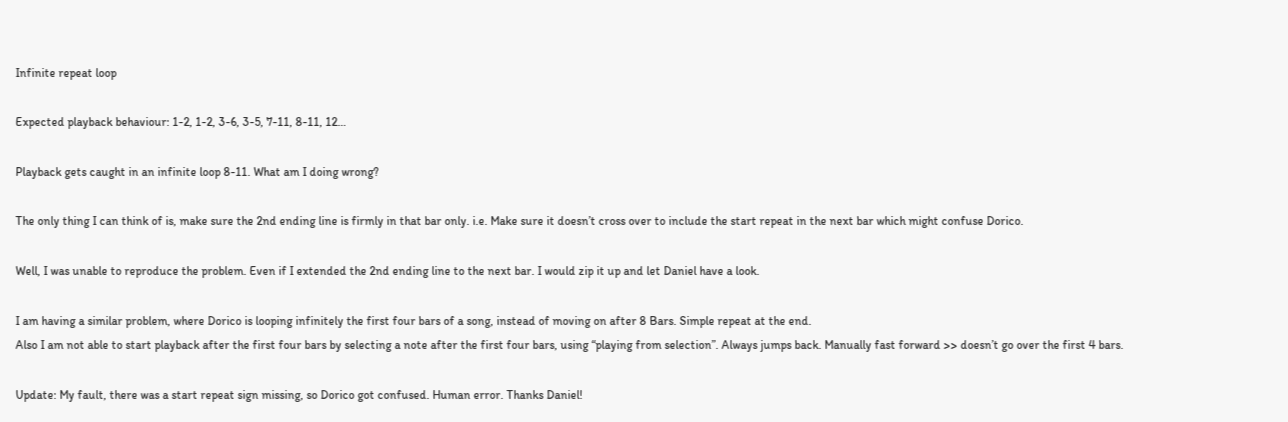Infinite repeat loop

Expected playback behaviour: 1-2, 1-2, 3-6, 3-5, 7-11, 8-11, 12…

Playback gets caught in an infinite loop 8-11. What am I doing wrong?

The only thing I can think of is, make sure the 2nd ending line is firmly in that bar only. i.e. Make sure it doesn’t cross over to include the start repeat in the next bar which might confuse Dorico.

Well, I was unable to reproduce the problem. Even if I extended the 2nd ending line to the next bar. I would zip it up and let Daniel have a look.

I am having a similar problem, where Dorico is looping infinitely the first four bars of a song, instead of moving on after 8 Bars. Simple repeat at the end.
Also I am not able to start playback after the first four bars by selecting a note after the first four bars, using “playing from selection”. Always jumps back. Manually fast forward >> doesn’t go over the first 4 bars.

Update: My fault, there was a start repeat sign missing, so Dorico got confused. Human error. Thanks Daniel!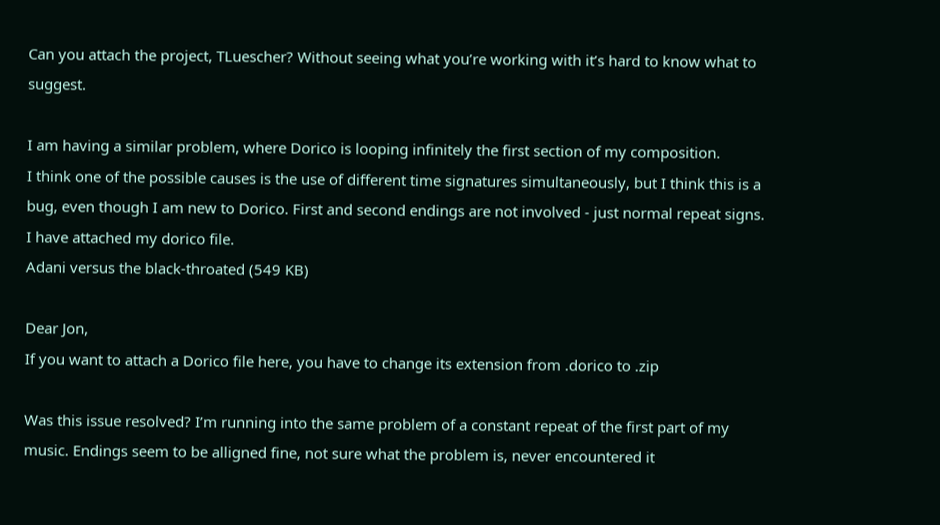Can you attach the project, TLuescher? Without seeing what you’re working with it’s hard to know what to suggest.

I am having a similar problem, where Dorico is looping infinitely the first section of my composition.
I think one of the possible causes is the use of different time signatures simultaneously, but I think this is a bug, even though I am new to Dorico. First and second endings are not involved - just normal repeat signs.
I have attached my dorico file.
Adani versus the black-throated (549 KB)

Dear Jon,
If you want to attach a Dorico file here, you have to change its extension from .dorico to .zip

Was this issue resolved? I’m running into the same problem of a constant repeat of the first part of my music. Endings seem to be alligned fine, not sure what the problem is, never encountered it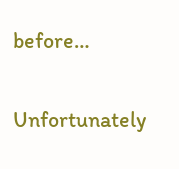before…

Unfortunately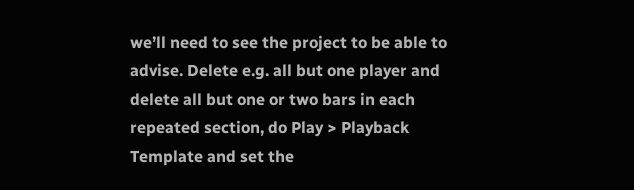we’ll need to see the project to be able to advise. Delete e.g. all but one player and delete all but one or two bars in each repeated section, do Play > Playback Template and set the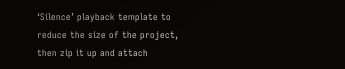‘Silence’ playback template to reduce the size of the project, then zip it up and attach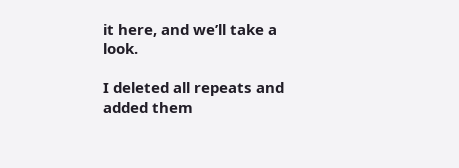it here, and we’ll take a look.

I deleted all repeats and added them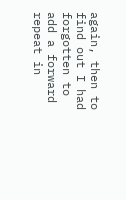again, then to find out I had forgotten to add a forward repeat in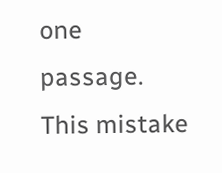one passage. This mistake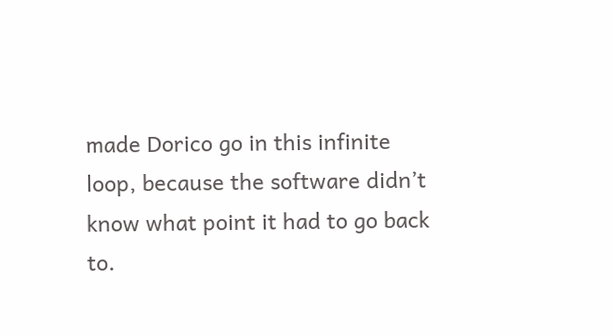made Dorico go in this infinite loop, because the software didn’t know what point it had to go back to.